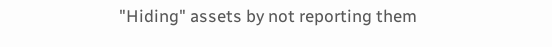"Hiding" assets by not reporting them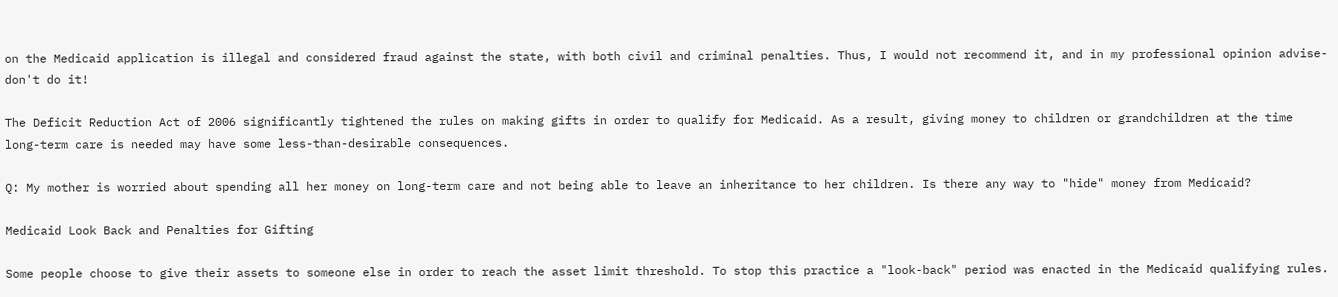on the Medicaid application is illegal and considered fraud against the state, with both civil and criminal penalties. Thus, I would not recommend it, and in my professional opinion advise- don't do it!

The Deficit Reduction Act of 2006 significantly tightened the rules on making gifts in order to qualify for Medicaid. As a result, giving money to children or grandchildren at the time long-term care is needed may have some less-than-desirable consequences.

Q: My mother is worried about spending all her money on long-term care and not being able to leave an inheritance to her children. Is there any way to "hide" money from Medicaid?

Medicaid Look Back and Penalties for Gifting

Some people choose to give their assets to someone else in order to reach the asset limit threshold. To stop this practice a "look-back" period was enacted in the Medicaid qualifying rules.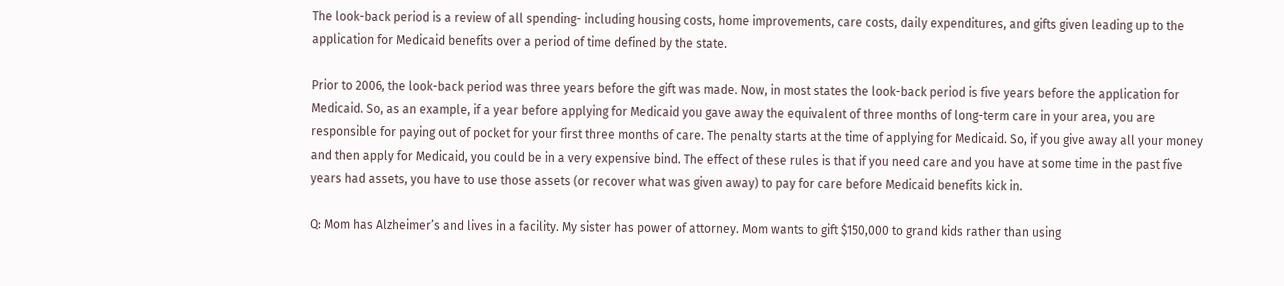The look-back period is a review of all spending- including housing costs, home improvements, care costs, daily expenditures, and gifts given leading up to the application for Medicaid benefits over a period of time defined by the state.

Prior to 2006, the look-back period was three years before the gift was made. Now, in most states the look-back period is five years before the application for Medicaid. So, as an example, if a year before applying for Medicaid you gave away the equivalent of three months of long-term care in your area, you are responsible for paying out of pocket for your first three months of care. The penalty starts at the time of applying for Medicaid. So, if you give away all your money and then apply for Medicaid, you could be in a very expensive bind. The effect of these rules is that if you need care and you have at some time in the past five years had assets, you have to use those assets (or recover what was given away) to pay for care before Medicaid benefits kick in.

Q: Mom has Alzheimer’s and lives in a facility. My sister has power of attorney. Mom wants to gift $150,000 to grand kids rather than using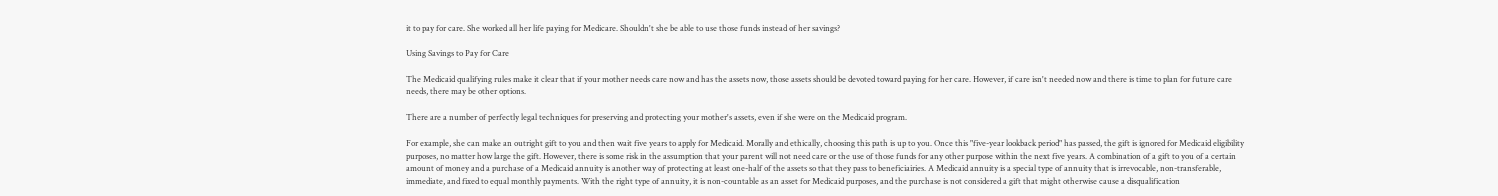it to pay for care. She worked all her life paying for Medicare. Shouldn't she be able to use those funds instead of her savings?

Using Savings to Pay for Care

The Medicaid qualifying rules make it clear that if your mother needs care now and has the assets now, those assets should be devoted toward paying for her care. However, if care isn't needed now and there is time to plan for future care needs, there may be other options.

There are a number of perfectly legal techniques for preserving and protecting your mother's assets, even if she were on the Medicaid program.

For example, she can make an outright gift to you and then wait five years to apply for Medicaid. Morally and ethically, choosing this path is up to you. Once this "five-year lookback period" has passed, the gift is ignored for Medicaid eligibility purposes, no matter how large the gift. However, there is some risk in the assumption that your parent will not need care or the use of those funds for any other purpose within the next five years. A combination of a gift to you of a certain amount of money and a purchase of a Medicaid annuity is another way of protecting at least one-half of the assets so that they pass to beneficiairies. A Medicaid annuity is a special type of annuity that is irrevocable, non-transferable, immediate, and fixed to equal monthly payments. With the right type of annuity, it is non-countable as an asset for Medicaid purposes, and the purchase is not considered a gift that might otherwise cause a disqualification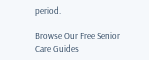period.

Browse Our Free Senior Care Guides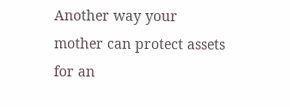Another way your mother can protect assets for an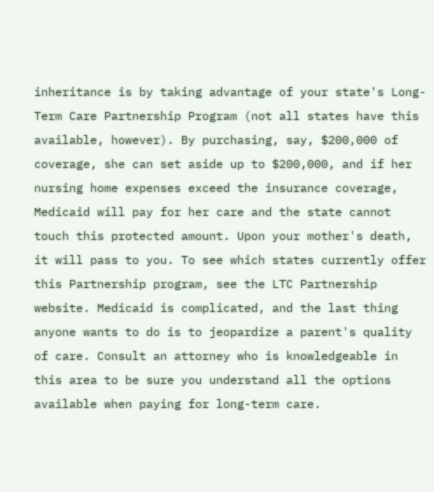inheritance is by taking advantage of your state's Long-Term Care Partnership Program (not all states have this available, however). By purchasing, say, $200,000 of coverage, she can set aside up to $200,000, and if her nursing home expenses exceed the insurance coverage, Medicaid will pay for her care and the state cannot touch this protected amount. Upon your mother's death, it will pass to you. To see which states currently offer this Partnership program, see the LTC Partnership website. Medicaid is complicated, and the last thing anyone wants to do is to jeopardize a parent's quality of care. Consult an attorney who is knowledgeable in this area to be sure you understand all the options available when paying for long-term care.